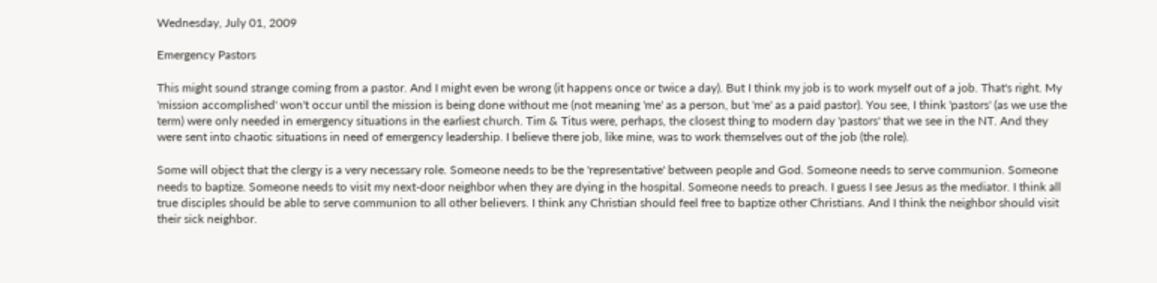Wednesday, July 01, 2009

Emergency Pastors

This might sound strange coming from a pastor. And I might even be wrong (it happens once or twice a day). But I think my job is to work myself out of a job. That's right. My 'mission accomplished' won't occur until the mission is being done without me (not meaning 'me' as a person, but 'me' as a paid pastor). You see, I think 'pastors' (as we use the term) were only needed in emergency situations in the earliest church. Tim & Titus were, perhaps, the closest thing to modern day 'pastors' that we see in the NT. And they were sent into chaotic situations in need of emergency leadership. I believe there job, like mine, was to work themselves out of the job (the role).

Some will object that the clergy is a very necessary role. Someone needs to be the 'representative' between people and God. Someone needs to serve communion. Someone needs to baptize. Someone needs to visit my next-door neighbor when they are dying in the hospital. Someone needs to preach. I guess I see Jesus as the mediator. I think all true disciples should be able to serve communion to all other believers. I think any Christian should feel free to baptize other Christians. And I think the neighbor should visit their sick neighbor.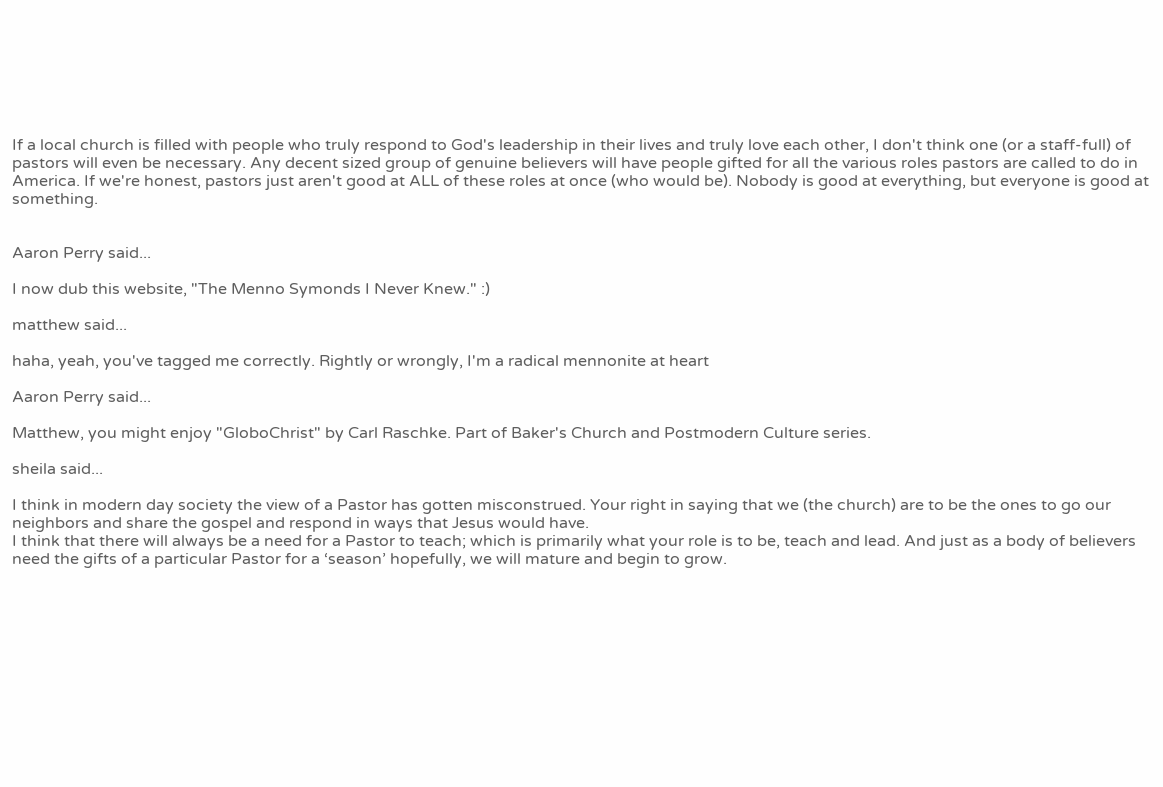If a local church is filled with people who truly respond to God's leadership in their lives and truly love each other, I don't think one (or a staff-full) of pastors will even be necessary. Any decent sized group of genuine believers will have people gifted for all the various roles pastors are called to do in America. If we're honest, pastors just aren't good at ALL of these roles at once (who would be). Nobody is good at everything, but everyone is good at something.


Aaron Perry said...

I now dub this website, "The Menno Symonds I Never Knew." :)

matthew said...

haha, yeah, you've tagged me correctly. Rightly or wrongly, I'm a radical mennonite at heart

Aaron Perry said...

Matthew, you might enjoy "GloboChrist" by Carl Raschke. Part of Baker's Church and Postmodern Culture series.

sheila said...

I think in modern day society the view of a Pastor has gotten misconstrued. Your right in saying that we (the church) are to be the ones to go our neighbors and share the gospel and respond in ways that Jesus would have.
I think that there will always be a need for a Pastor to teach; which is primarily what your role is to be, teach and lead. And just as a body of believers need the gifts of a particular Pastor for a ‘season’ hopefully, we will mature and begin to grow.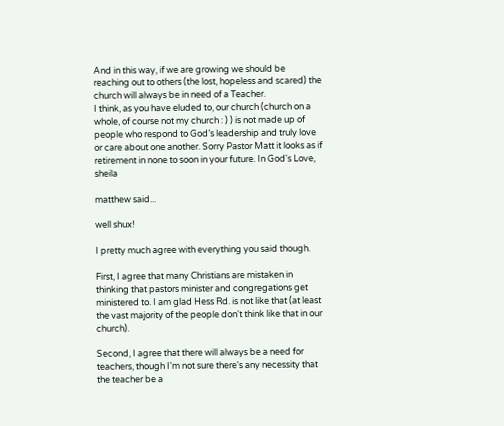And in this way, if we are growing we should be reaching out to others (the lost, hopeless and scared) the church will always be in need of a Teacher.
I think, as you have eluded to, our church (church on a whole, of course not my church : ) ) is not made up of people who respond to God’s leadership and truly love or care about one another. Sorry Pastor Matt it looks as if retirement in none to soon in your future. In God's Love, sheila

matthew said...

well shux!

I pretty much agree with everything you said though.

First, I agree that many Christians are mistaken in thinking that pastors minister and congregations get ministered to. I am glad Hess Rd. is not like that (at least the vast majority of the people don't think like that in our church).

Second, I agree that there will always be a need for teachers, though I'm not sure there's any necessity that the teacher be a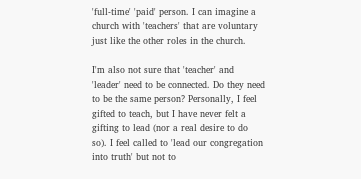'full-time' 'paid' person. I can imagine a church with 'teachers' that are voluntary just like the other roles in the church.

I'm also not sure that 'teacher' and 'leader' need to be connected. Do they need to be the same person? Personally, I feel gifted to teach, but I have never felt a gifting to lead (nor a real desire to do so). I feel called to 'lead our congregation into truth' but not to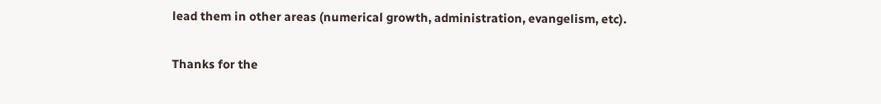lead them in other areas (numerical growth, administration, evangelism, etc).

Thanks for the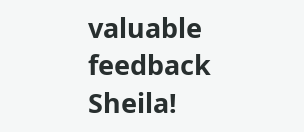valuable feedback Sheila!